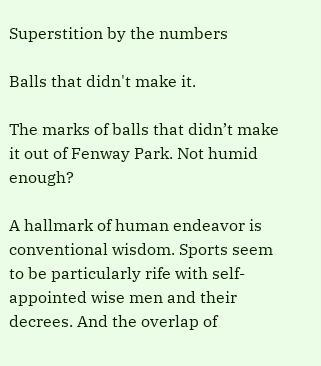Superstition by the numbers

Balls that didn't make it.

The marks of balls that didn’t make it out of Fenway Park. Not humid enough?

A hallmark of human endeavor is conventional wisdom. Sports seem to be particularly rife with self-appointed wise men and their decrees. And the overlap of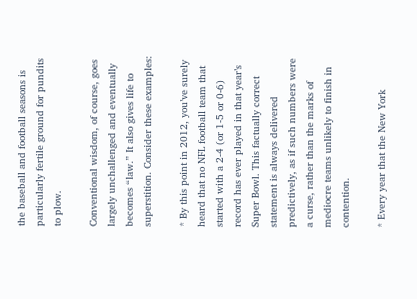the baseball and football seasons is particularly fertile ground for pundits to plow.

Conventional wisdom, of course, goes largely unchallenged and eventually becomes “law.” It also gives life to superstition. Consider these examples:

* By this point in 2012, you’ve surely heard that no NFL football team that started with a 2-4 (or 1-5 or 0-6) record has ever played in that year’s Super Bowl. This factually correct statement is always delivered predictively, as if such numbers were a curse, rather than the marks of mediocre teams unlikely to finish in contention.

* Every year that the New York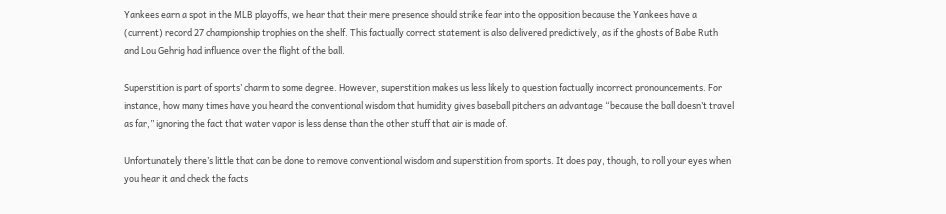Yankees earn a spot in the MLB playoffs, we hear that their mere presence should strike fear into the opposition because the Yankees have a (current) record 27 championship trophies on the shelf. This factually correct statement is also delivered predictively, as if the ghosts of Babe Ruth and Lou Gehrig had influence over the flight of the ball.

Superstition is part of sports’ charm to some degree. However, superstition makes us less likely to question factually incorrect pronouncements. For instance, how many times have you heard the conventional wisdom that humidity gives baseball pitchers an advantage “because the ball doesn’t travel as far,” ignoring the fact that water vapor is less dense than the other stuff that air is made of.

Unfortunately there’s little that can be done to remove conventional wisdom and superstition from sports. It does pay, though, to roll your eyes when you hear it and check the facts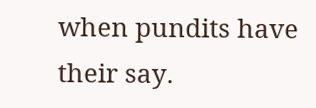when pundits have their say.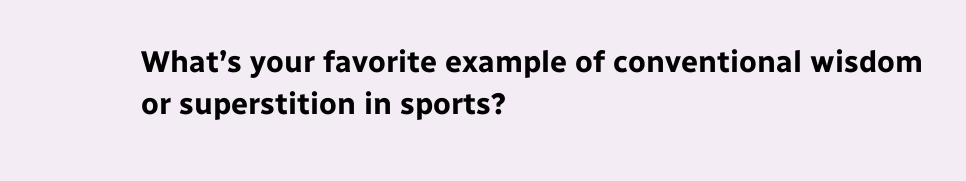What’s your favorite example of conventional wisdom or superstition in sports?